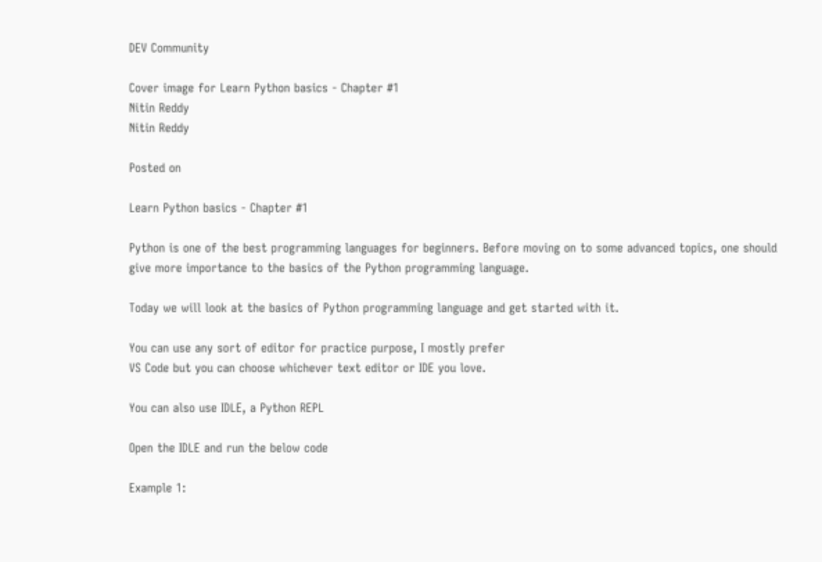DEV Community

Cover image for Learn Python basics - Chapter #1
Nitin Reddy
Nitin Reddy

Posted on

Learn Python basics - Chapter #1

Python is one of the best programming languages for beginners. Before moving on to some advanced topics, one should give more importance to the basics of the Python programming language.

Today we will look at the basics of Python programming language and get started with it.

You can use any sort of editor for practice purpose, I mostly prefer
VS Code but you can choose whichever text editor or IDE you love.

You can also use IDLE, a Python REPL

Open the IDLE and run the below code

Example 1: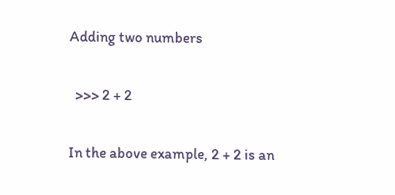Adding two numbers

  >>> 2 + 2

In the above example, 2 + 2 is an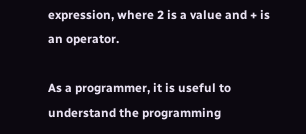expression, where 2 is a value and + is an operator.

As a programmer, it is useful to understand the programming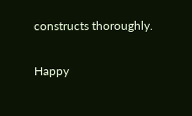constructs thoroughly.

Happy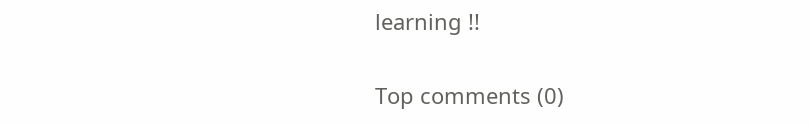learning !!

Top comments (0)